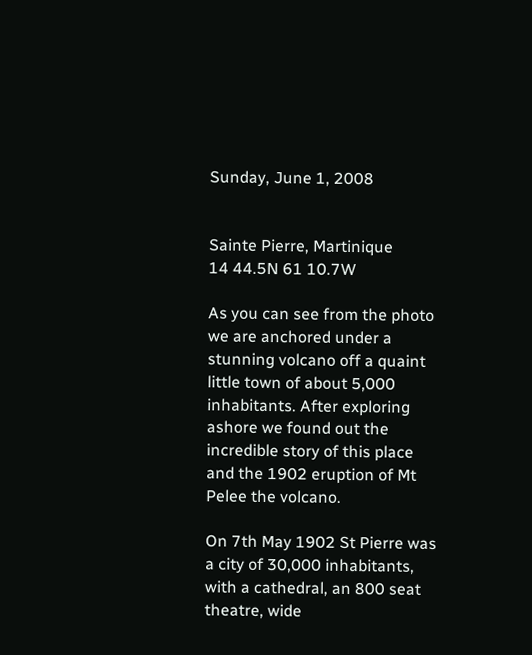Sunday, June 1, 2008


Sainte Pierre, Martinique
14 44.5N 61 10.7W

As you can see from the photo we are anchored under a stunning volcano off a quaint little town of about 5,000 inhabitants. After exploring ashore we found out the incredible story of this place and the 1902 eruption of Mt Pelee the volcano.

On 7th May 1902 St Pierre was a city of 30,000 inhabitants, with a cathedral, an 800 seat theatre, wide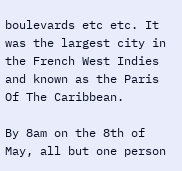boulevards etc etc. It was the largest city in the French West Indies and known as the Paris Of The Caribbean.

By 8am on the 8th of May, all but one person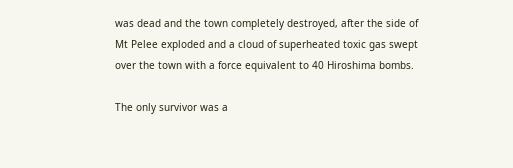was dead and the town completely destroyed, after the side of Mt Pelee exploded and a cloud of superheated toxic gas swept over the town with a force equivalent to 40 Hiroshima bombs.

The only survivor was a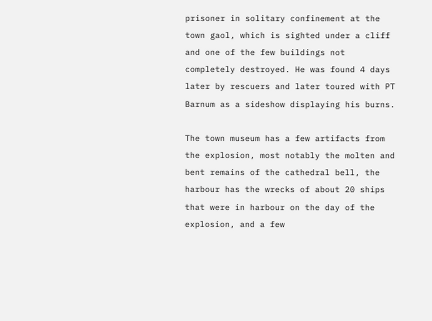prisoner in solitary confinement at the town gaol, which is sighted under a cliff and one of the few buildings not completely destroyed. He was found 4 days later by rescuers and later toured with PT Barnum as a sideshow displaying his burns.

The town museum has a few artifacts from the explosion, most notably the molten and bent remains of the cathedral bell, the harbour has the wrecks of about 20 ships that were in harbour on the day of the explosion, and a few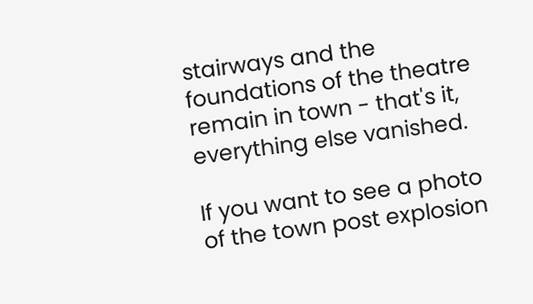stairways and the foundations of the theatre remain in town - that's it, everything else vanished.

If you want to see a photo of the town post explosion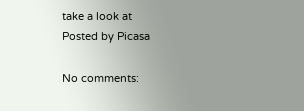take a look at
Posted by Picasa

No comments: